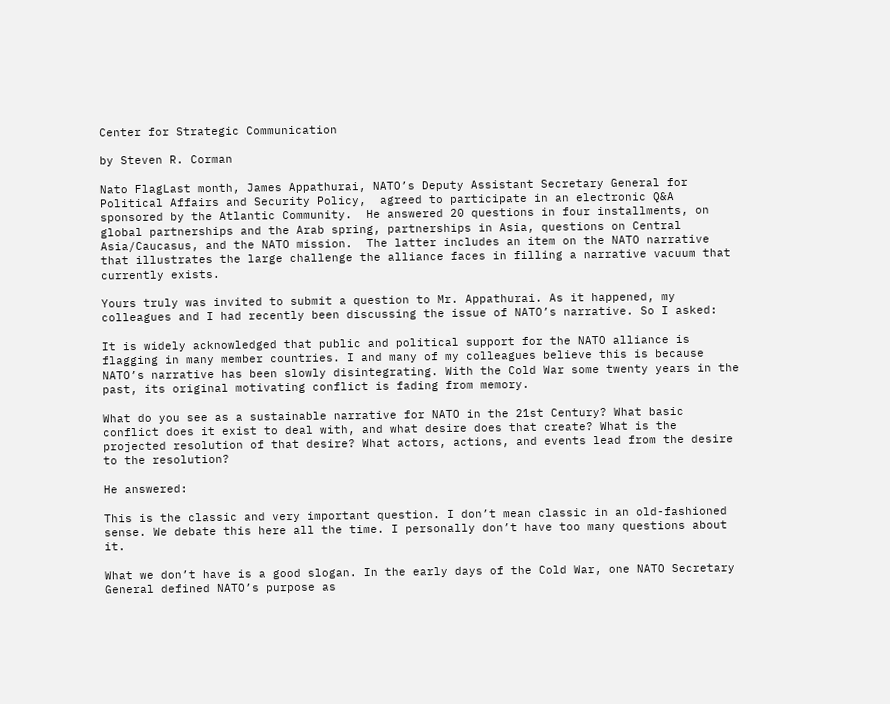Center for Strategic Communication

by Steven R. Corman

Nato FlagLast month, James Appathurai, NATO’s Deputy Assistant Secretary General for Political Affairs and Security Policy,  agreed to participate in an electronic Q&A sponsored by the Atlantic Community.  He answered 20 questions in four installments, on global partnerships and the Arab spring, partnerships in Asia, questions on Central Asia/Caucasus, and the NATO mission.  The latter includes an item on the NATO narrative that illustrates the large challenge the alliance faces in filling a narrative vacuum that currently exists.

Yours truly was invited to submit a question to Mr. Appathurai. As it happened, my colleagues and I had recently been discussing the issue of NATO’s narrative. So I asked:

It is widely acknowledged that public and political support for the NATO alliance is flagging in many member countries. I and many of my colleagues believe this is because NATO’s narrative has been slowly disintegrating. With the Cold War some twenty years in the past, its original motivating conflict is fading from memory.

What do you see as a sustainable narrative for NATO in the 21st Century? What basic conflict does it exist to deal with, and what desire does that create? What is the projected resolution of that desire? What actors, actions, and events lead from the desire to the resolution?

He answered:

This is the classic and very important question. I don’t mean classic in an old-fashioned sense. We debate this here all the time. I personally don’t have too many questions about it.

What we don’t have is a good slogan. In the early days of the Cold War, one NATO Secretary General defined NATO’s purpose as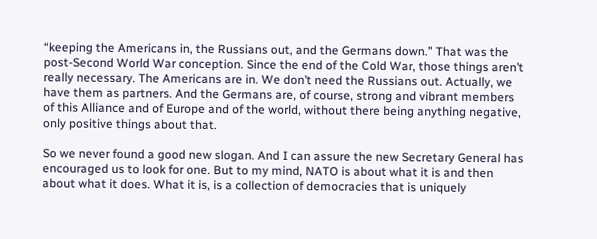“keeping the Americans in, the Russians out, and the Germans down.” That was the post-Second World War conception. Since the end of the Cold War, those things aren’t really necessary. The Americans are in. We don’t need the Russians out. Actually, we have them as partners. And the Germans are, of course, strong and vibrant members of this Alliance and of Europe and of the world, without there being anything negative, only positive things about that.

So we never found a good new slogan. And I can assure the new Secretary General has encouraged us to look for one. But to my mind, NATO is about what it is and then about what it does. What it is, is a collection of democracies that is uniquely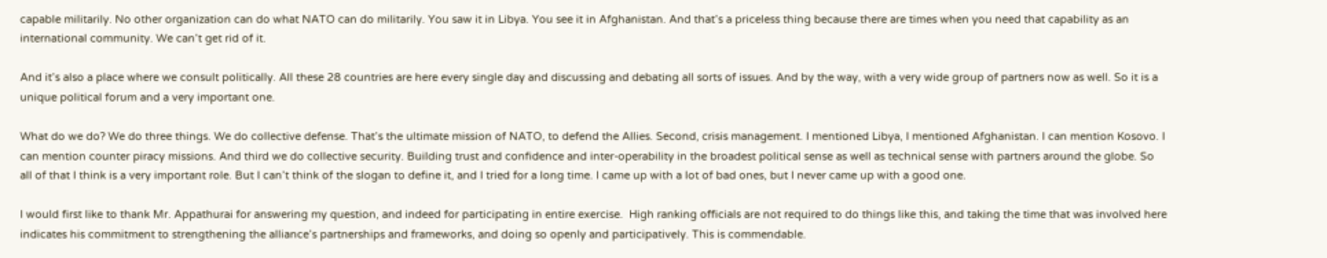capable militarily. No other organization can do what NATO can do militarily. You saw it in Libya. You see it in Afghanistan. And that’s a priceless thing because there are times when you need that capability as an international community. We can’t get rid of it.

And it’s also a place where we consult politically. All these 28 countries are here every single day and discussing and debating all sorts of issues. And by the way, with a very wide group of partners now as well. So it is a unique political forum and a very important one.

What do we do? We do three things. We do collective defense. That’s the ultimate mission of NATO, to defend the Allies. Second, crisis management. I mentioned Libya, I mentioned Afghanistan. I can mention Kosovo. I can mention counter piracy missions. And third we do collective security. Building trust and confidence and inter-operability in the broadest political sense as well as technical sense with partners around the globe. So all of that I think is a very important role. But I can’t think of the slogan to define it, and I tried for a long time. I came up with a lot of bad ones, but I never came up with a good one.

I would first like to thank Mr. Appathurai for answering my question, and indeed for participating in entire exercise.  High ranking officials are not required to do things like this, and taking the time that was involved here indicates his commitment to strengthening the alliance’s partnerships and frameworks, and doing so openly and participatively. This is commendable.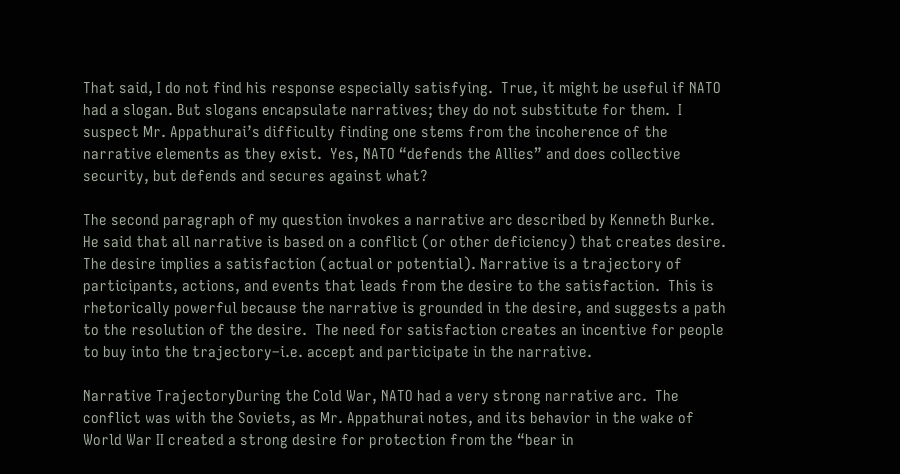That said, I do not find his response especially satisfying.  True, it might be useful if NATO had a slogan. But slogans encapsulate narratives; they do not substitute for them.  I suspect Mr. Appathurai’s difficulty finding one stems from the incoherence of the narrative elements as they exist.  Yes, NATO “defends the Allies” and does collective security, but defends and secures against what?

The second paragraph of my question invokes a narrative arc described by Kenneth Burke.  He said that all narrative is based on a conflict (or other deficiency) that creates desire.  The desire implies a satisfaction (actual or potential). Narrative is a trajectory of participants, actions, and events that leads from the desire to the satisfaction.  This is rhetorically powerful because the narrative is grounded in the desire, and suggests a path to the resolution of the desire.  The need for satisfaction creates an incentive for people to buy into the trajectory–i.e. accept and participate in the narrative.

Narrative TrajectoryDuring the Cold War, NATO had a very strong narrative arc.  The conflict was with the Soviets, as Mr. Appathurai notes, and its behavior in the wake of World War II created a strong desire for protection from the “bear in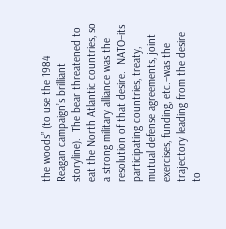the woods” (to use the 1984 Reagan campaign’s brilliant storyline).  The bear threatened to eat the North Atlantic countries, so a strong military alliance was the resolution of that desire.  NATO–its participating countries, treaty, mutual defense agreements, joint exercises, funding, etc.–was the trajectory leading from the desire to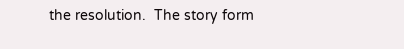the resolution.  The story form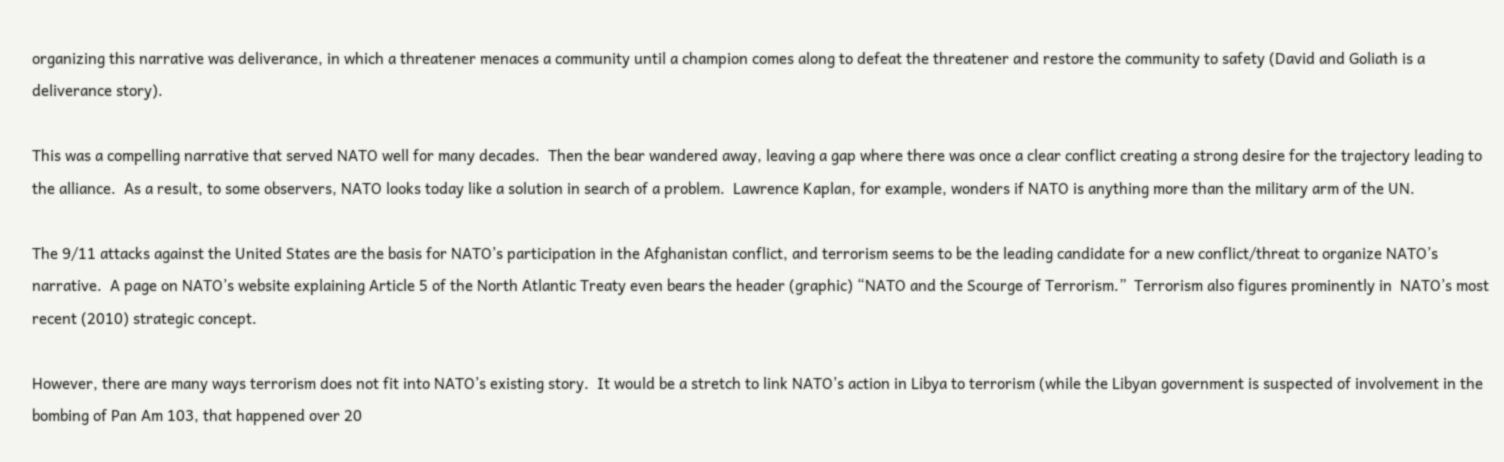organizing this narrative was deliverance, in which a threatener menaces a community until a champion comes along to defeat the threatener and restore the community to safety (David and Goliath is a deliverance story).

This was a compelling narrative that served NATO well for many decades.  Then the bear wandered away, leaving a gap where there was once a clear conflict creating a strong desire for the trajectory leading to the alliance.  As a result, to some observers, NATO looks today like a solution in search of a problem.  Lawrence Kaplan, for example, wonders if NATO is anything more than the military arm of the UN.

The 9/11 attacks against the United States are the basis for NATO’s participation in the Afghanistan conflict, and terrorism seems to be the leading candidate for a new conflict/threat to organize NATO’s narrative.  A page on NATO’s website explaining Article 5 of the North Atlantic Treaty even bears the header (graphic) “NATO and the Scourge of Terrorism.”  Terrorism also figures prominently in  NATO’s most recent (2010) strategic concept.

However, there are many ways terrorism does not fit into NATO’s existing story.  It would be a stretch to link NATO’s action in Libya to terrorism (while the Libyan government is suspected of involvement in the bombing of Pan Am 103, that happened over 20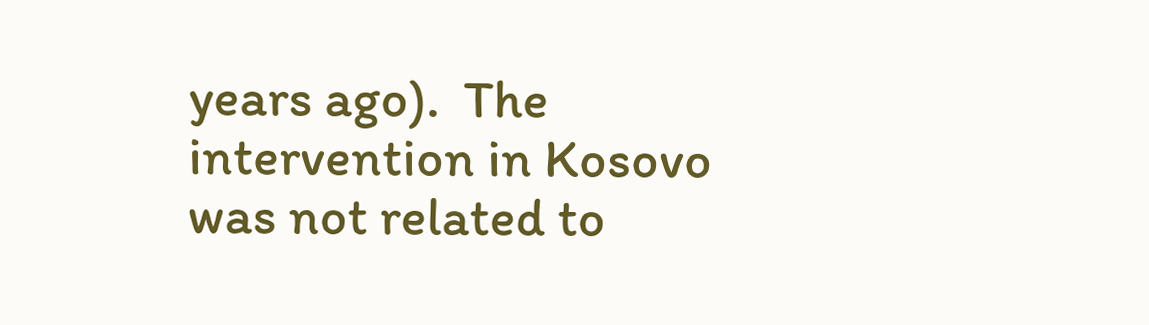years ago).  The intervention in Kosovo was not related to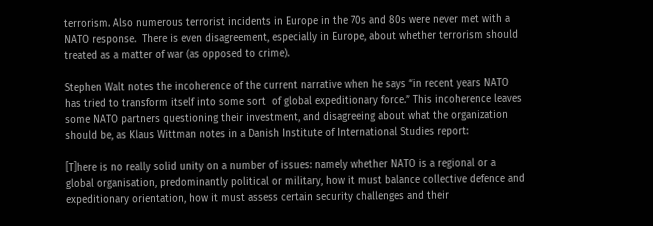terrorism. Also numerous terrorist incidents in Europe in the 70s and 80s were never met with a NATO response.  There is even disagreement, especially in Europe, about whether terrorism should treated as a matter of war (as opposed to crime).

Stephen Walt notes the incoherence of the current narrative when he says “in recent years NATO has tried to transform itself into some sort  of global expeditionary force.” This incoherence leaves some NATO partners questioning their investment, and disagreeing about what the organization should be, as Klaus Wittman notes in a Danish Institute of International Studies report:

[T]here is no really solid unity on a number of issues: namely whether NATO is a regional or a global organisation, predominantly political or military, how it must balance collective defence and expeditionary orientation, how it must assess certain security challenges and their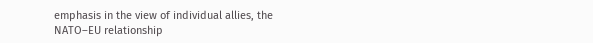emphasis in the view of individual allies, the NATO–EU relationship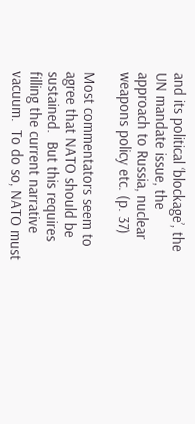and its political ‘blockage’, the UN mandate issue, the approach to Russia, nuclear weapons policy etc. (p. 37)

Most commentators seem to agree that NATO should be sustained.  But this requires filling the current narrative vacuum.  To do so, NATO must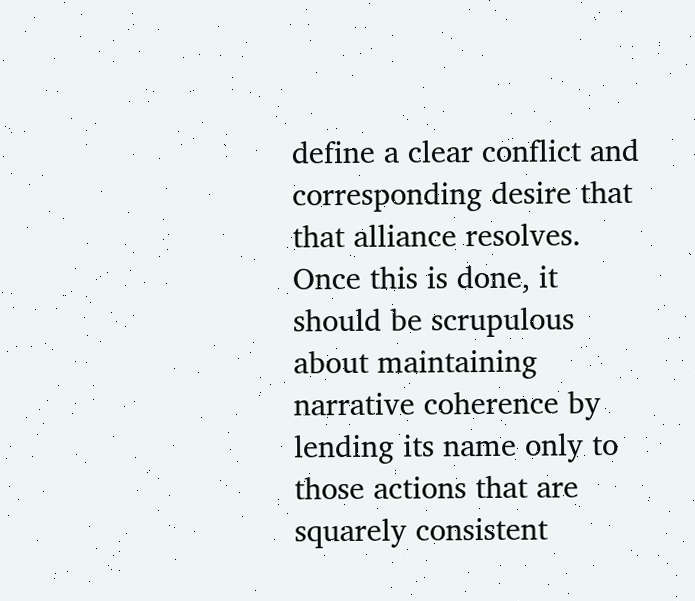define a clear conflict and corresponding desire that that alliance resolves. Once this is done, it should be scrupulous about maintaining narrative coherence by lending its name only to those actions that are squarely consistent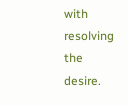with resolving the desire.